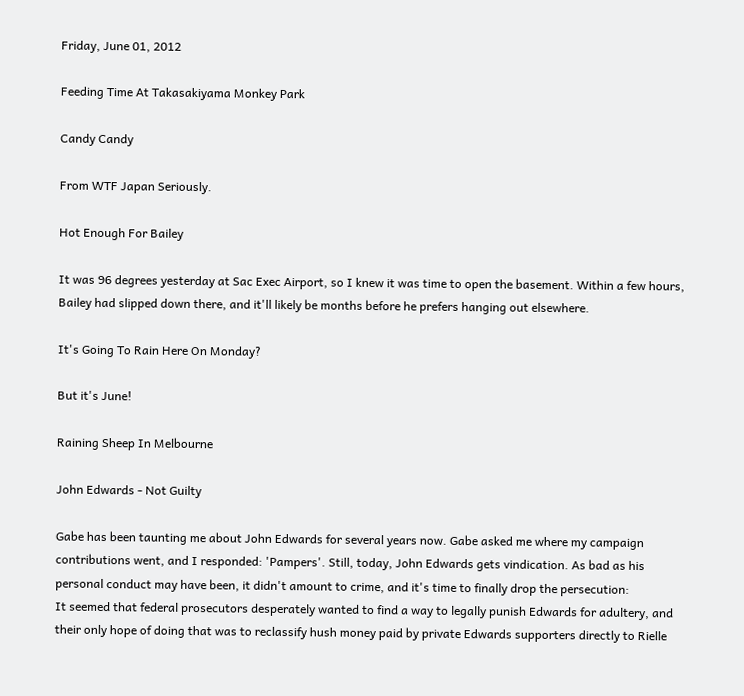Friday, June 01, 2012

Feeding Time At Takasakiyama Monkey Park

Candy Candy

From WTF Japan Seriously.

Hot Enough For Bailey

It was 96 degrees yesterday at Sac Exec Airport, so I knew it was time to open the basement. Within a few hours, Bailey had slipped down there, and it'll likely be months before he prefers hanging out elsewhere.

It's Going To Rain Here On Monday?

But it's June!

Raining Sheep In Melbourne

John Edwards - Not Guilty

Gabe has been taunting me about John Edwards for several years now. Gabe asked me where my campaign contributions went, and I responded: 'Pampers'. Still, today, John Edwards gets vindication. As bad as his personal conduct may have been, it didn't amount to crime, and it's time to finally drop the persecution:
It seemed that federal prosecutors desperately wanted to find a way to legally punish Edwards for adultery, and their only hope of doing that was to reclassify hush money paid by private Edwards supporters directly to Rielle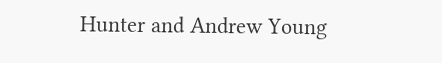Hunter and Andrew Young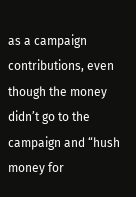as a campaign contributions, even though the money didn’t go to the campaign and “hush money for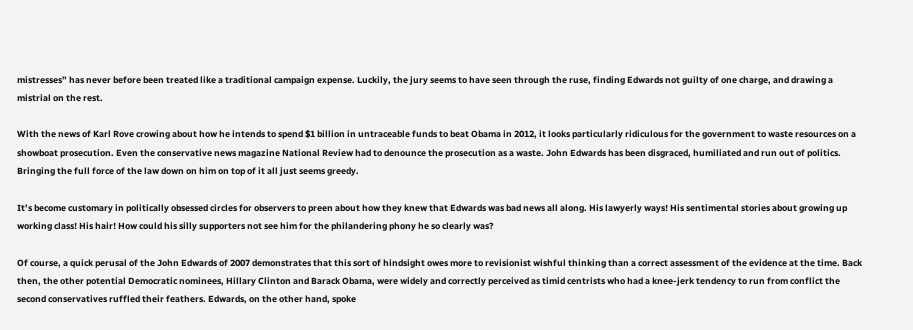mistresses” has never before been treated like a traditional campaign expense. Luckily, the jury seems to have seen through the ruse, finding Edwards not guilty of one charge, and drawing a mistrial on the rest.

With the news of Karl Rove crowing about how he intends to spend $1 billion in untraceable funds to beat Obama in 2012, it looks particularly ridiculous for the government to waste resources on a showboat prosecution. Even the conservative news magazine National Review had to denounce the prosecution as a waste. John Edwards has been disgraced, humiliated and run out of politics. Bringing the full force of the law down on him on top of it all just seems greedy.

It’s become customary in politically obsessed circles for observers to preen about how they knew that Edwards was bad news all along. His lawyerly ways! His sentimental stories about growing up working class! His hair! How could his silly supporters not see him for the philandering phony he so clearly was?

Of course, a quick perusal of the John Edwards of 2007 demonstrates that this sort of hindsight owes more to revisionist wishful thinking than a correct assessment of the evidence at the time. Back then, the other potential Democratic nominees, Hillary Clinton and Barack Obama, were widely and correctly perceived as timid centrists who had a knee-jerk tendency to run from conflict the second conservatives ruffled their feathers. Edwards, on the other hand, spoke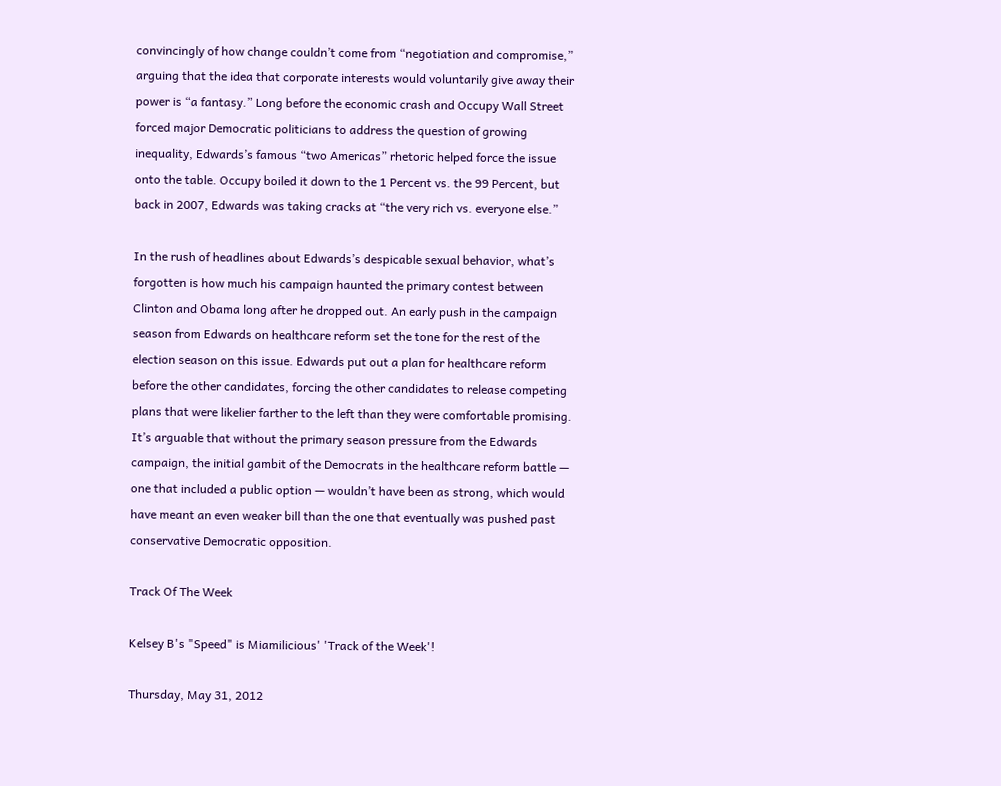convincingly of how change couldn’t come from “negotiation and compromise,” arguing that the idea that corporate interests would voluntarily give away their power is “a fantasy.” Long before the economic crash and Occupy Wall Street forced major Democratic politicians to address the question of growing inequality, Edwards’s famous “two Americas” rhetoric helped force the issue onto the table. Occupy boiled it down to the 1 Percent vs. the 99 Percent, but back in 2007, Edwards was taking cracks at “the very rich vs. everyone else.”

In the rush of headlines about Edwards’s despicable sexual behavior, what’s forgotten is how much his campaign haunted the primary contest between Clinton and Obama long after he dropped out. An early push in the campaign season from Edwards on healthcare reform set the tone for the rest of the election season on this issue. Edwards put out a plan for healthcare reform before the other candidates, forcing the other candidates to release competing plans that were likelier farther to the left than they were comfortable promising. It’s arguable that without the primary season pressure from the Edwards campaign, the initial gambit of the Democrats in the healthcare reform battle — one that included a public option — wouldn’t have been as strong, which would have meant an even weaker bill than the one that eventually was pushed past conservative Democratic opposition.

Track Of The Week

Kelsey B's "Speed" is Miamilicious' 'Track of the Week'!

Thursday, May 31, 2012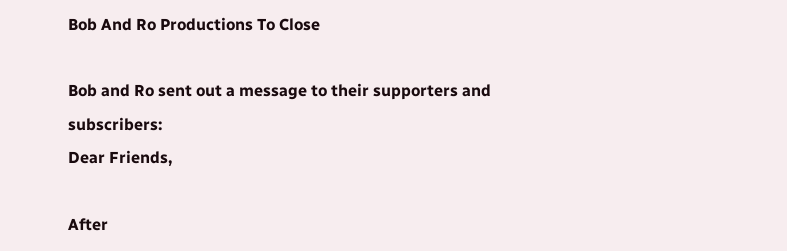Bob And Ro Productions To Close

Bob and Ro sent out a message to their supporters and subscribers:
Dear Friends,

After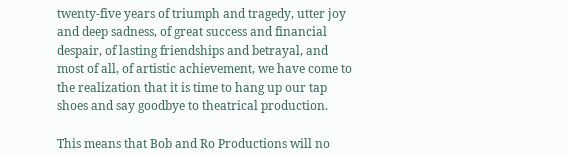twenty-five years of triumph and tragedy, utter joy and deep sadness, of great success and financial despair, of lasting friendships and betrayal, and most of all, of artistic achievement, we have come to the realization that it is time to hang up our tap shoes and say goodbye to theatrical production.

This means that Bob and Ro Productions will no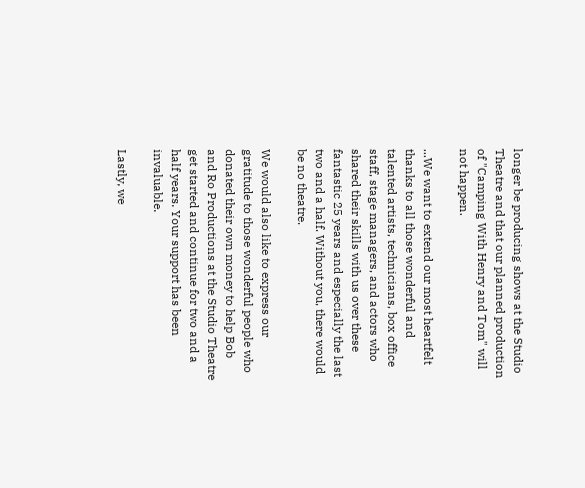longer be producing shows at the Studio Theatre and that our planned production of "Camping With Henry and Tom" will not happen.

...We want to extend our most heartfelt thanks to all those wonderful and talented artists, technicians, box office staff, stage managers, and actors who shared their skills with us over these fantastic 25 years and especially the last two and a half. Without you, there would be no theatre.

We would also like to express our gratitude to those wonderful people who donated their own money to help Bob and Ro Productions at the Studio Theatre get started and continue for two and a half years. Your support has been invaluable.

Lastly, we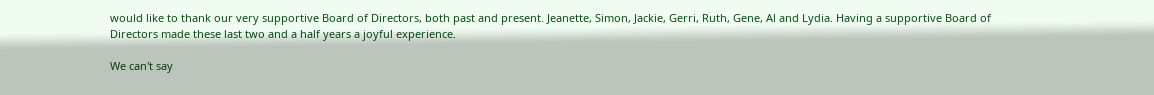would like to thank our very supportive Board of Directors, both past and present. Jeanette, Simon, Jackie, Gerri, Ruth, Gene, Al and Lydia. Having a supportive Board of Directors made these last two and a half years a joyful experience.

We can't say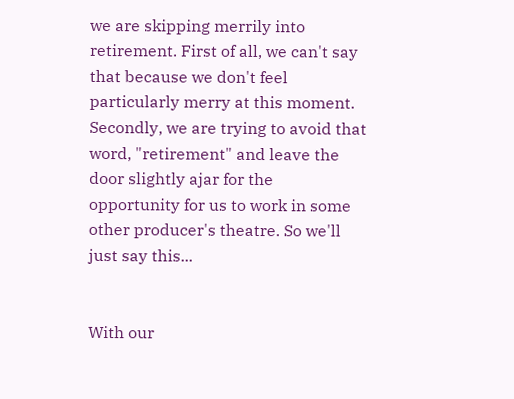we are skipping merrily into retirement. First of all, we can't say that because we don't feel particularly merry at this moment. Secondly, we are trying to avoid that word, "retirement" and leave the door slightly ajar for the opportunity for us to work in some other producer's theatre. So we'll just say this...


With our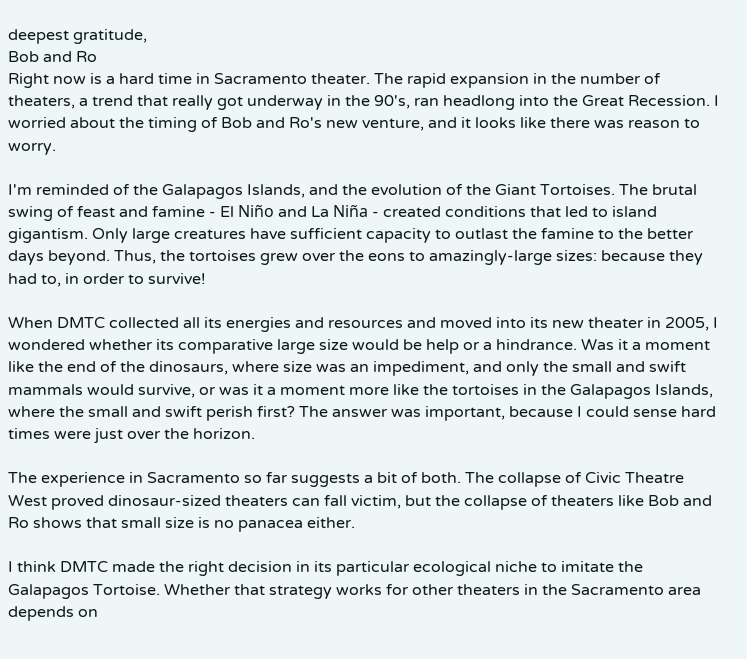deepest gratitude,
Bob and Ro
Right now is a hard time in Sacramento theater. The rapid expansion in the number of theaters, a trend that really got underway in the 90's, ran headlong into the Great Recession. I worried about the timing of Bob and Ro's new venture, and it looks like there was reason to worry.

I'm reminded of the Galapagos Islands, and the evolution of the Giant Tortoises. The brutal swing of feast and famine - El Niño and La Niña - created conditions that led to island gigantism. Only large creatures have sufficient capacity to outlast the famine to the better days beyond. Thus, the tortoises grew over the eons to amazingly-large sizes: because they had to, in order to survive!

When DMTC collected all its energies and resources and moved into its new theater in 2005, I wondered whether its comparative large size would be help or a hindrance. Was it a moment like the end of the dinosaurs, where size was an impediment, and only the small and swift mammals would survive, or was it a moment more like the tortoises in the Galapagos Islands, where the small and swift perish first? The answer was important, because I could sense hard times were just over the horizon.

The experience in Sacramento so far suggests a bit of both. The collapse of Civic Theatre West proved dinosaur-sized theaters can fall victim, but the collapse of theaters like Bob and Ro shows that small size is no panacea either.

I think DMTC made the right decision in its particular ecological niche to imitate the Galapagos Tortoise. Whether that strategy works for other theaters in the Sacramento area depends on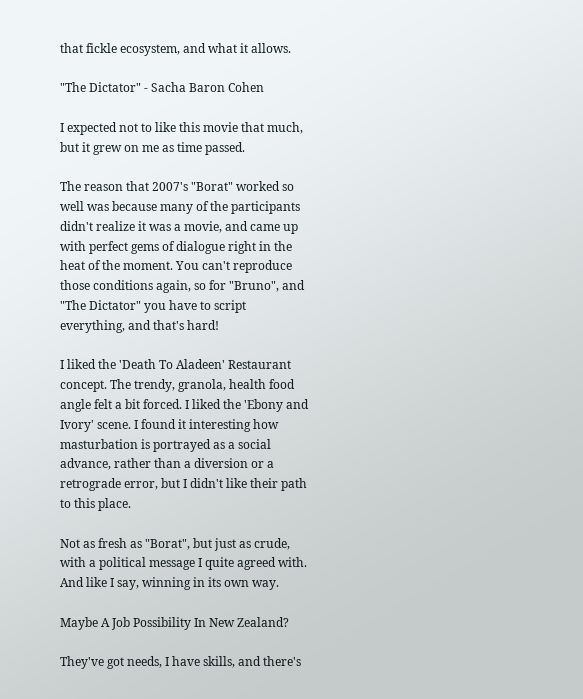that fickle ecosystem, and what it allows.

"The Dictator" - Sacha Baron Cohen

I expected not to like this movie that much, but it grew on me as time passed.

The reason that 2007's "Borat" worked so well was because many of the participants didn't realize it was a movie, and came up with perfect gems of dialogue right in the heat of the moment. You can't reproduce those conditions again, so for "Bruno", and "The Dictator" you have to script everything, and that's hard!

I liked the 'Death To Aladeen' Restaurant concept. The trendy, granola, health food angle felt a bit forced. I liked the 'Ebony and Ivory' scene. I found it interesting how masturbation is portrayed as a social advance, rather than a diversion or a retrograde error, but I didn't like their path to this place.

Not as fresh as "Borat", but just as crude, with a political message I quite agreed with. And like I say, winning in its own way.

Maybe A Job Possibility In New Zealand?

They've got needs, I have skills, and there's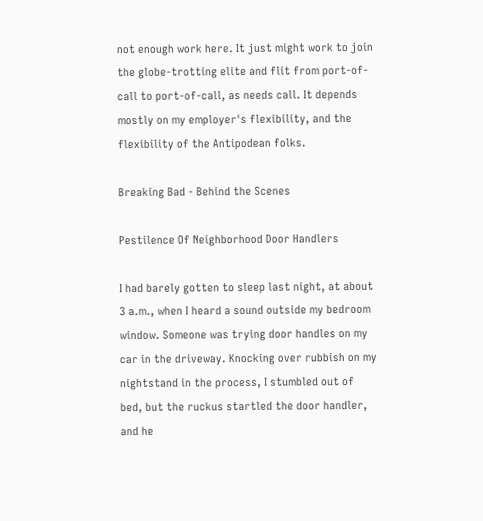not enough work here. It just might work to join the globe-trotting elite and flit from port-of-call to port-of-call, as needs call. It depends mostly on my employer's flexibility, and the flexibility of the Antipodean folks.

Breaking Bad - Behind the Scenes

Pestilence Of Neighborhood Door Handlers

I had barely gotten to sleep last night, at about 3 a.m., when I heard a sound outside my bedroom window. Someone was trying door handles on my car in the driveway. Knocking over rubbish on my nightstand in the process, I stumbled out of bed, but the ruckus startled the door handler, and he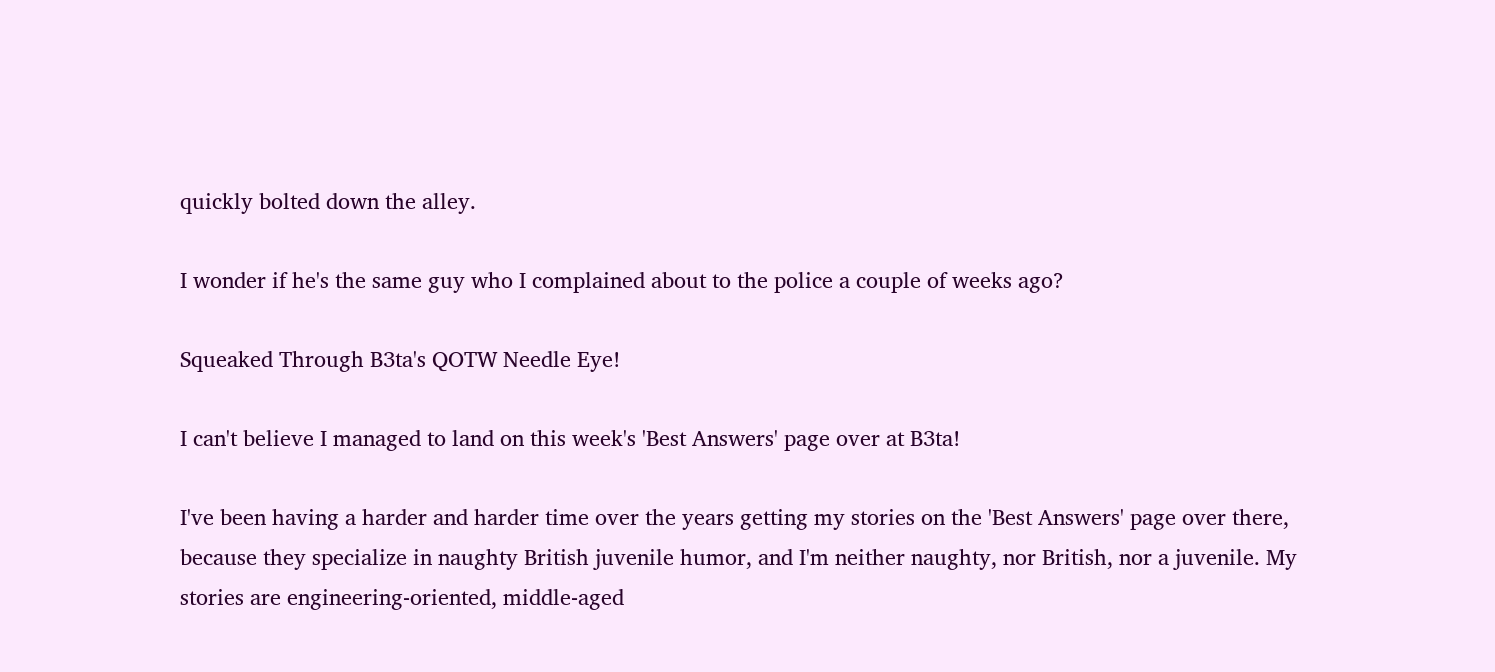quickly bolted down the alley.

I wonder if he's the same guy who I complained about to the police a couple of weeks ago?

Squeaked Through B3ta's QOTW Needle Eye!

I can't believe I managed to land on this week's 'Best Answers' page over at B3ta!

I've been having a harder and harder time over the years getting my stories on the 'Best Answers' page over there, because they specialize in naughty British juvenile humor, and I'm neither naughty, nor British, nor a juvenile. My stories are engineering-oriented, middle-aged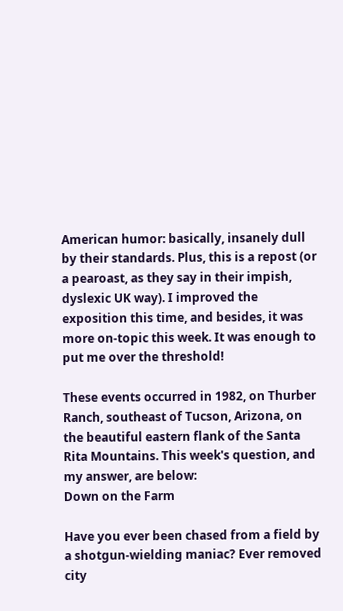American humor: basically, insanely dull by their standards. Plus, this is a repost (or a pearoast, as they say in their impish, dyslexic UK way). I improved the exposition this time, and besides, it was more on-topic this week. It was enough to put me over the threshold!

These events occurred in 1982, on Thurber Ranch, southeast of Tucson, Arizona, on the beautiful eastern flank of the Santa Rita Mountains. This week's question, and my answer, are below:
Down on the Farm

Have you ever been chased from a field by a shotgun-wielding maniac? Ever removed city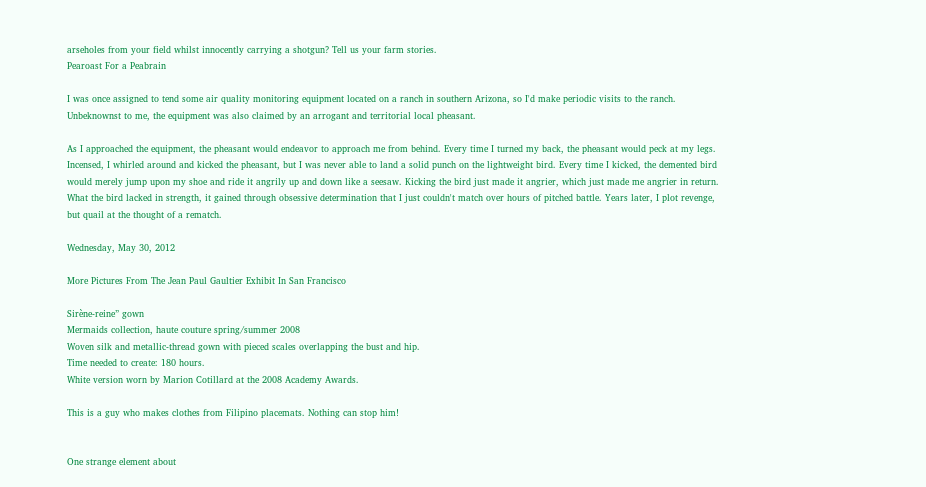arseholes from your field whilst innocently carrying a shotgun? Tell us your farm stories.
Pearoast For a Peabrain

I was once assigned to tend some air quality monitoring equipment located on a ranch in southern Arizona, so I'd make periodic visits to the ranch. Unbeknownst to me, the equipment was also claimed by an arrogant and territorial local pheasant.

As I approached the equipment, the pheasant would endeavor to approach me from behind. Every time I turned my back, the pheasant would peck at my legs. Incensed, I whirled around and kicked the pheasant, but I was never able to land a solid punch on the lightweight bird. Every time I kicked, the demented bird would merely jump upon my shoe and ride it angrily up and down like a seesaw. Kicking the bird just made it angrier, which just made me angrier in return. What the bird lacked in strength, it gained through obsessive determination that I just couldn't match over hours of pitched battle. Years later, I plot revenge, but quail at the thought of a rematch.

Wednesday, May 30, 2012

More Pictures From The Jean Paul Gaultier Exhibit In San Francisco

Sirène-reine” gown
Mermaids collection, haute couture spring/summer 2008
Woven silk and metallic-thread gown with pieced scales overlapping the bust and hip.
Time needed to create: 180 hours.
White version worn by Marion Cotillard at the 2008 Academy Awards.

This is a guy who makes clothes from Filipino placemats. Nothing can stop him!


One strange element about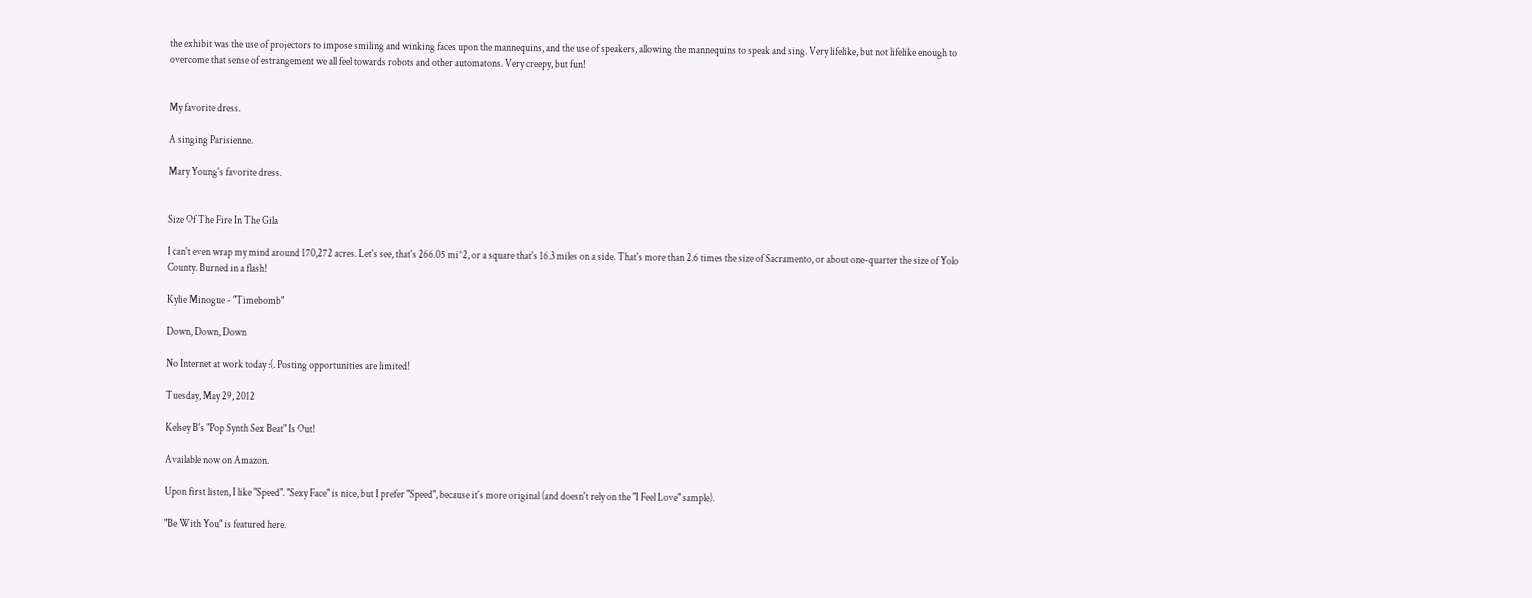the exhibit was the use of projectors to impose smiling and winking faces upon the mannequins, and the use of speakers, allowing the mannequins to speak and sing. Very lifelike, but not lifelike enough to overcome that sense of estrangement we all feel towards robots and other automatons. Very creepy, but fun!


My favorite dress.

A singing Parisienne.

Mary Young's favorite dress.


Size Of The Fire In The Gila

I can't even wrap my mind around 170,272 acres. Let's see, that's 266.05 mi^2, or a square that's 16.3 miles on a side. That's more than 2.6 times the size of Sacramento, or about one-quarter the size of Yolo County. Burned in a flash!

Kylie Minogue - "Timebomb"

Down, Down, Down

No Internet at work today :(. Posting opportunities are limited!

Tuesday, May 29, 2012

Kelsey B's "Pop Synth Sex Beat" Is Out!

Available now on Amazon.

Upon first listen, I like "Speed". "Sexy Face" is nice, but I prefer "Speed", because it's more original (and doesn't rely on the "I Feel Love" sample).

"Be With You" is featured here.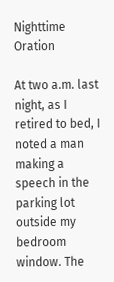Nighttime Oration

At two a.m. last night, as I retired to bed, I noted a man making a speech in the parking lot outside my bedroom window. The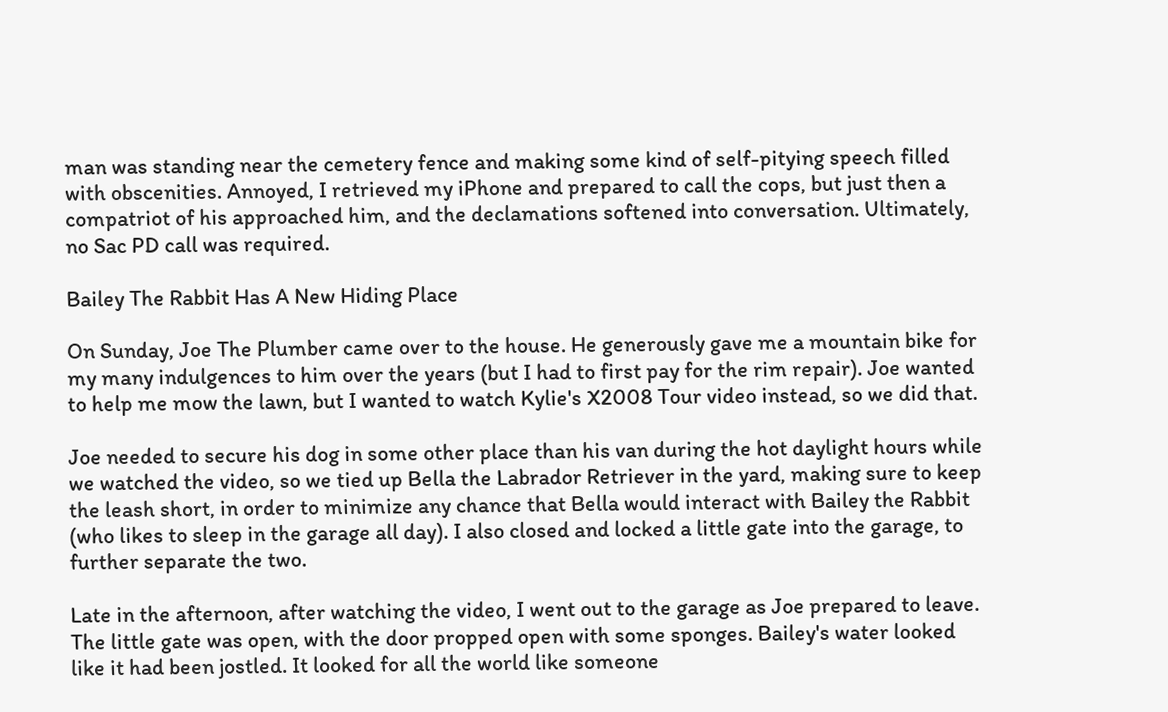man was standing near the cemetery fence and making some kind of self-pitying speech filled with obscenities. Annoyed, I retrieved my iPhone and prepared to call the cops, but just then a compatriot of his approached him, and the declamations softened into conversation. Ultimately, no Sac PD call was required.

Bailey The Rabbit Has A New Hiding Place

On Sunday, Joe The Plumber came over to the house. He generously gave me a mountain bike for my many indulgences to him over the years (but I had to first pay for the rim repair). Joe wanted to help me mow the lawn, but I wanted to watch Kylie's X2008 Tour video instead, so we did that.

Joe needed to secure his dog in some other place than his van during the hot daylight hours while we watched the video, so we tied up Bella the Labrador Retriever in the yard, making sure to keep the leash short, in order to minimize any chance that Bella would interact with Bailey the Rabbit (who likes to sleep in the garage all day). I also closed and locked a little gate into the garage, to further separate the two.

Late in the afternoon, after watching the video, I went out to the garage as Joe prepared to leave. The little gate was open, with the door propped open with some sponges. Bailey's water looked like it had been jostled. It looked for all the world like someone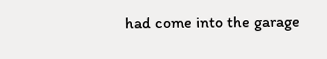had come into the garage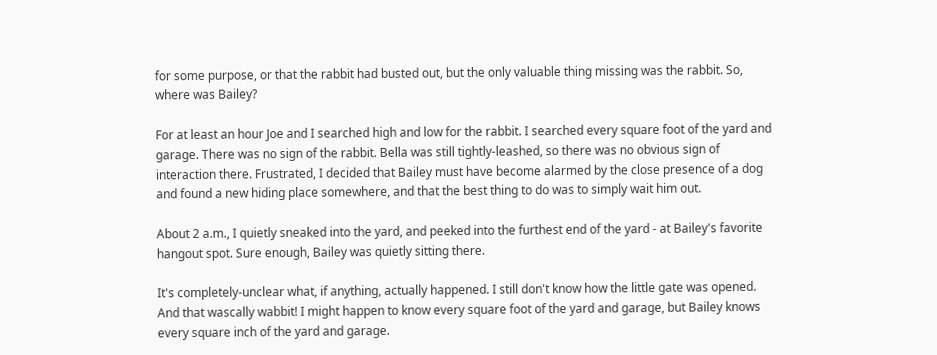for some purpose, or that the rabbit had busted out, but the only valuable thing missing was the rabbit. So, where was Bailey?

For at least an hour Joe and I searched high and low for the rabbit. I searched every square foot of the yard and garage. There was no sign of the rabbit. Bella was still tightly-leashed, so there was no obvious sign of interaction there. Frustrated, I decided that Bailey must have become alarmed by the close presence of a dog and found a new hiding place somewhere, and that the best thing to do was to simply wait him out.

About 2 a.m., I quietly sneaked into the yard, and peeked into the furthest end of the yard - at Bailey's favorite hangout spot. Sure enough, Bailey was quietly sitting there.

It's completely-unclear what, if anything, actually happened. I still don't know how the little gate was opened. And that wascally wabbit! I might happen to know every square foot of the yard and garage, but Bailey knows every square inch of the yard and garage.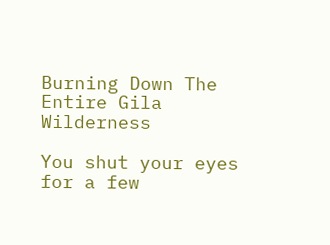Burning Down The Entire Gila Wilderness

You shut your eyes for a few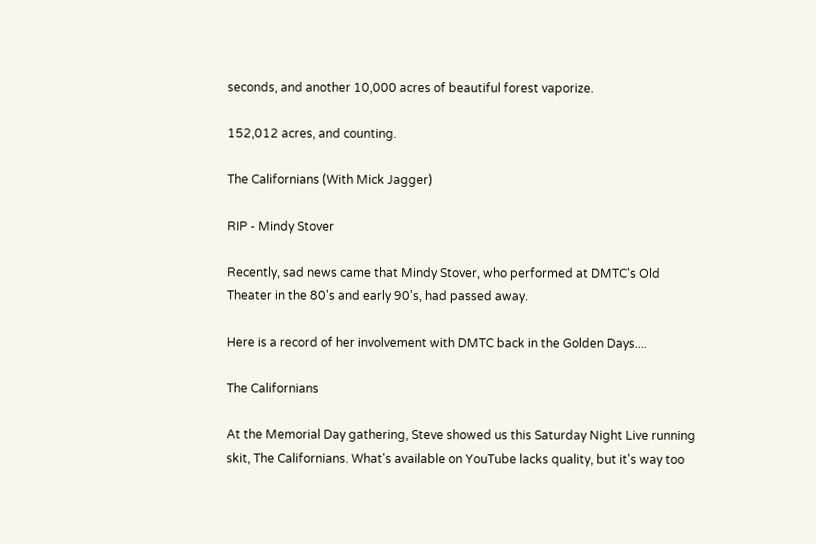seconds, and another 10,000 acres of beautiful forest vaporize.

152,012 acres, and counting.

The Californians (With Mick Jagger)

RIP - Mindy Stover

Recently, sad news came that Mindy Stover, who performed at DMTC's Old Theater in the 80's and early 90's, had passed away.

Here is a record of her involvement with DMTC back in the Golden Days....

The Californians

At the Memorial Day gathering, Steve showed us this Saturday Night Live running skit, The Californians. What's available on YouTube lacks quality, but it's way too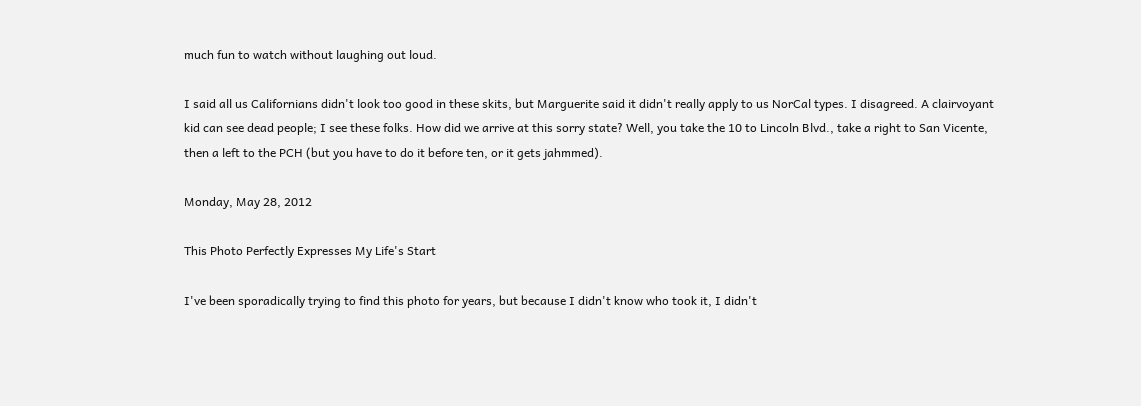much fun to watch without laughing out loud.

I said all us Californians didn't look too good in these skits, but Marguerite said it didn't really apply to us NorCal types. I disagreed. A clairvoyant kid can see dead people; I see these folks. How did we arrive at this sorry state? Well, you take the 10 to Lincoln Blvd., take a right to San Vicente, then a left to the PCH (but you have to do it before ten, or it gets jahmmed).

Monday, May 28, 2012

This Photo Perfectly Expresses My Life's Start

I've been sporadically trying to find this photo for years, but because I didn't know who took it, I didn't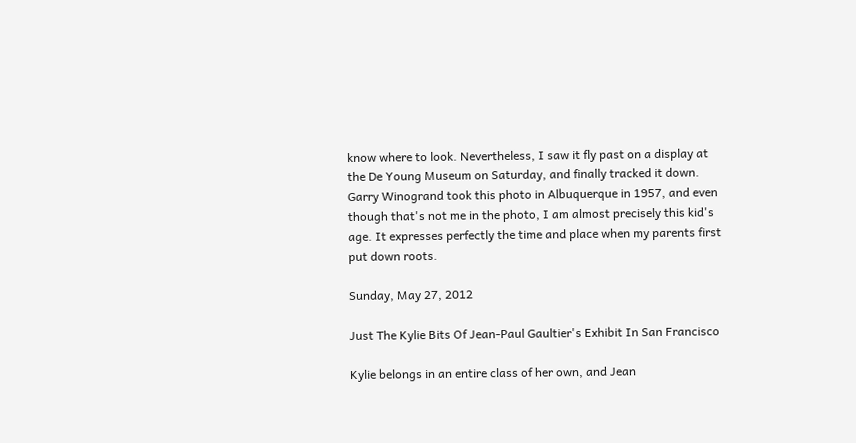know where to look. Nevertheless, I saw it fly past on a display at the De Young Museum on Saturday, and finally tracked it down. Garry Winogrand took this photo in Albuquerque in 1957, and even though that's not me in the photo, I am almost precisely this kid's age. It expresses perfectly the time and place when my parents first put down roots.

Sunday, May 27, 2012

Just The Kylie Bits Of Jean-Paul Gaultier's Exhibit In San Francisco

Kylie belongs in an entire class of her own, and Jean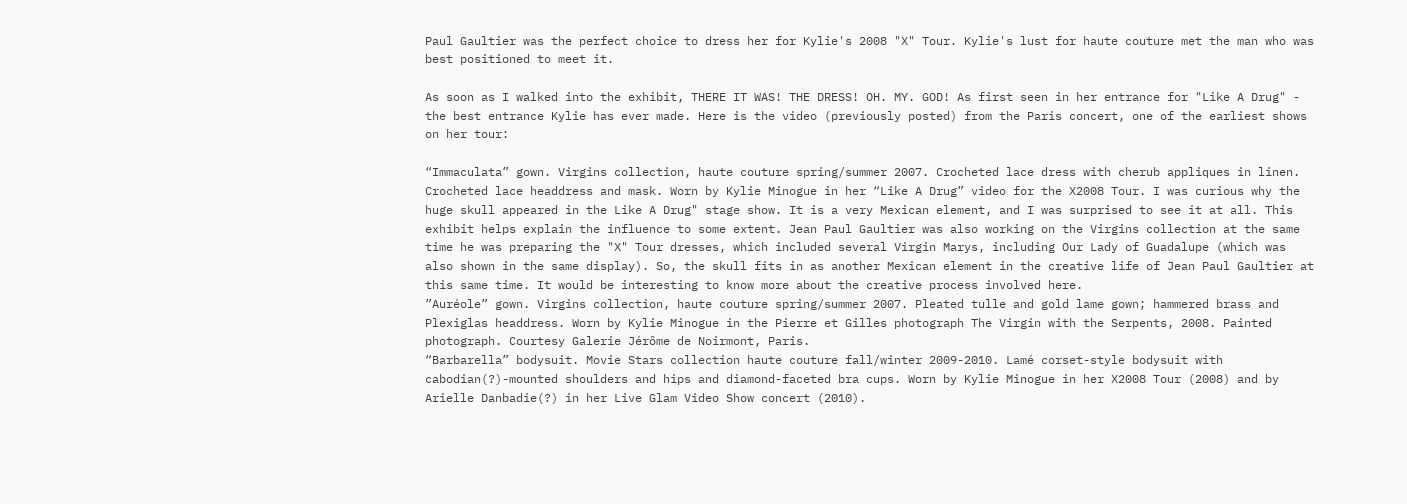Paul Gaultier was the perfect choice to dress her for Kylie's 2008 "X" Tour. Kylie's lust for haute couture met the man who was best positioned to meet it.

As soon as I walked into the exhibit, THERE IT WAS! THE DRESS! OH. MY. GOD! As first seen in her entrance for "Like A Drug" - the best entrance Kylie has ever made. Here is the video (previously posted) from the Paris concert, one of the earliest shows on her tour:

“Immaculata” gown. Virgins collection, haute couture spring/summer 2007. Crocheted lace dress with cherub appliques in linen. Crocheted lace headdress and mask. Worn by Kylie Minogue in her “Like A Drug” video for the X2008 Tour. I was curious why the huge skull appeared in the Like A Drug" stage show. It is a very Mexican element, and I was surprised to see it at all. This exhibit helps explain the influence to some extent. Jean Paul Gaultier was also working on the Virgins collection at the same time he was preparing the "X" Tour dresses, which included several Virgin Marys, including Our Lady of Guadalupe (which was also shown in the same display). So, the skull fits in as another Mexican element in the creative life of Jean Paul Gaultier at this same time. It would be interesting to know more about the creative process involved here.
”Auréole” gown. Virgins collection, haute couture spring/summer 2007. Pleated tulle and gold lame gown; hammered brass and Plexiglas headdress. Worn by Kylie Minogue in the Pierre et Gilles photograph The Virgin with the Serpents, 2008. Painted photograph. Courtesy Galerie Jérôme de Noirmont, Paris.
“Barbarella” bodysuit. Movie Stars collection haute couture fall/winter 2009-2010. Lamé corset-style bodysuit with cabodian(?)-mounted shoulders and hips and diamond-faceted bra cups. Worn by Kylie Minogue in her X2008 Tour (2008) and by Arielle Danbadie(?) in her Live Glam Video Show concert (2010).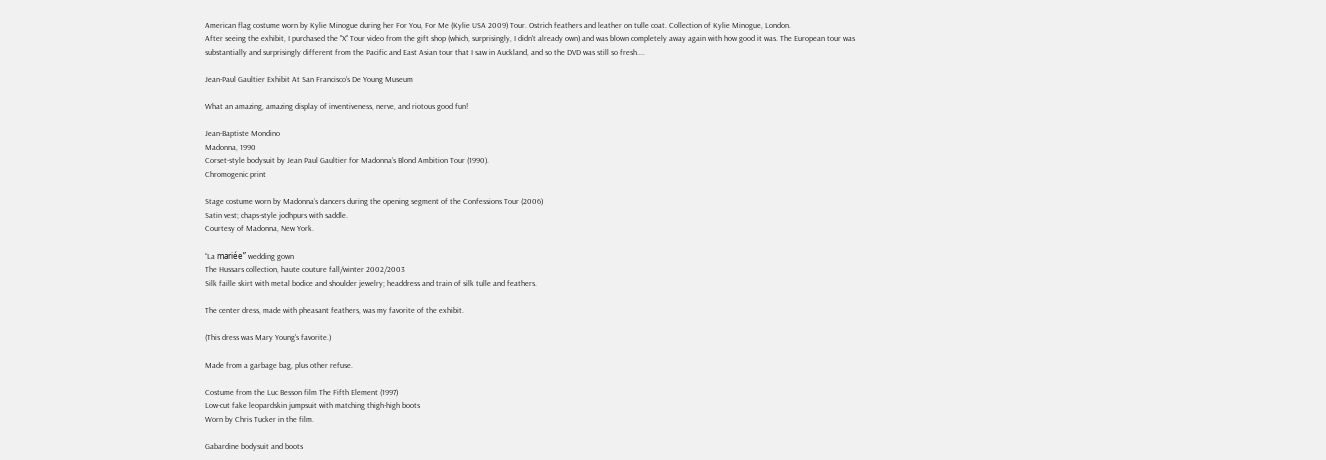American flag costume worn by Kylie Minogue during her For You, For Me (Kylie USA 2009) Tour. Ostrich feathers and leather on tulle coat. Collection of Kylie Minogue, London.
After seeing the exhibit, I purchased the "X" Tour video from the gift shop (which, surprisingly, I didn't already own) and was blown completely away again with how good it was. The European tour was substantially and surprisingly different from the Pacific and East Asian tour that I saw in Auckland, and so the DVD was still so fresh....

Jean-Paul Gaultier Exhibit At San Francisco's De Young Museum

What an amazing, amazing display of inventiveness, nerve, and riotous good fun!

Jean-Baptiste Mondino
Madonna, 1990
Corset-style bodysuit by Jean Paul Gaultier for Madonna’s Blond Ambition Tour (1990).
Chromogenic print

Stage costume worn by Madonna’s dancers during the opening segment of the Confessions Tour (2006)
Satin vest; chaps-style jodhpurs with saddle.
Courtesy of Madonna, New York.

“La mariée” wedding gown
The Hussars collection, haute couture fall/winter 2002/2003
Silk faille skirt with metal bodice and shoulder jewelry; headdress and train of silk tulle and feathers.

The center dress, made with pheasant feathers, was my favorite of the exhibit.

(This dress was Mary Young's favorite.)

Made from a garbage bag, plus other refuse.

Costume from the Luc Besson film The Fifth Element (1997)
Low-cut fake leopardskin jumpsuit with matching thigh-high boots
Worn by Chris Tucker in the film.

Gabardine bodysuit and boots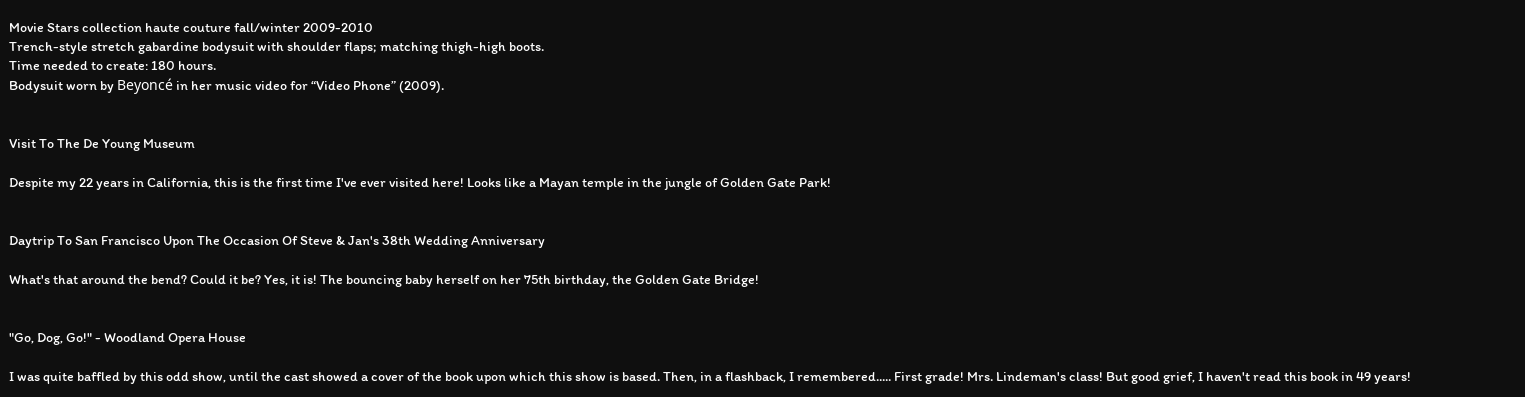Movie Stars collection haute couture fall/winter 2009-2010
Trench-style stretch gabardine bodysuit with shoulder flaps; matching thigh-high boots.
Time needed to create: 180 hours.
Bodysuit worn by Beyoncé in her music video for “Video Phone” (2009).


Visit To The De Young Museum

Despite my 22 years in California, this is the first time I've ever visited here! Looks like a Mayan temple in the jungle of Golden Gate Park!


Daytrip To San Francisco Upon The Occasion Of Steve & Jan's 38th Wedding Anniversary

What's that around the bend? Could it be? Yes, it is! The bouncing baby herself on her 75th birthday, the Golden Gate Bridge!


"Go, Dog, Go!" - Woodland Opera House

I was quite baffled by this odd show, until the cast showed a cover of the book upon which this show is based. Then, in a flashback, I remembered..... First grade! Mrs. Lindeman's class! But good grief, I haven't read this book in 49 years!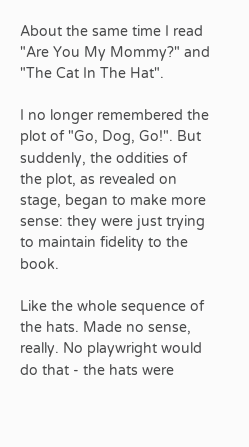About the same time I read "Are You My Mommy?" and "The Cat In The Hat".

I no longer remembered the plot of "Go, Dog, Go!". But suddenly, the oddities of the plot, as revealed on stage, began to make more sense: they were just trying to maintain fidelity to the book.

Like the whole sequence of the hats. Made no sense, really. No playwright would do that - the hats were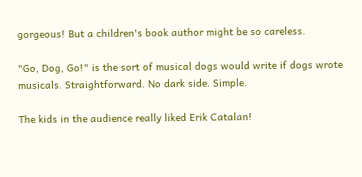gorgeous! But a children's book author might be so careless.

"Go, Dog, Go!" is the sort of musical dogs would write if dogs wrote musicals. Straightforward. No dark side. Simple.

The kids in the audience really liked Erik Catalan!